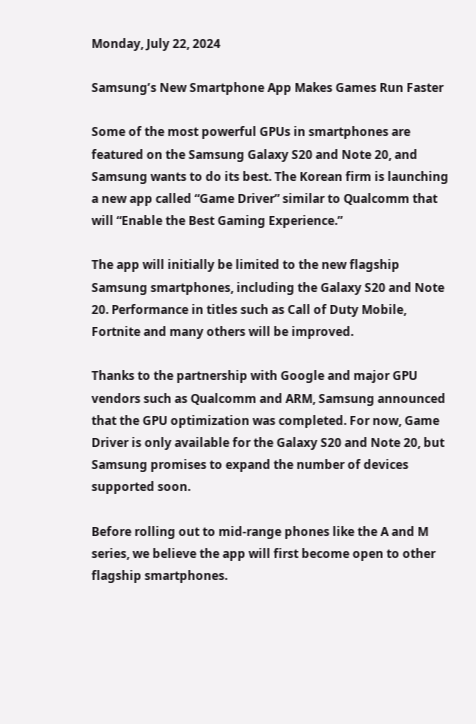Monday, July 22, 2024

Samsung’s New Smartphone App Makes Games Run Faster

Some of the most powerful GPUs in smartphones are featured on the Samsung Galaxy S20 and Note 20, and Samsung wants to do its best. The Korean firm is launching a new app called “Game Driver” similar to Qualcomm that will “Enable the Best Gaming Experience.”

The app will initially be limited to the new flagship Samsung smartphones, including the Galaxy S20 and Note 20. Performance in titles such as Call of Duty Mobile, Fortnite and many others will be improved.

Thanks to the partnership with Google and major GPU vendors such as Qualcomm and ARM, Samsung announced that the GPU optimization was completed. For now, Game Driver is only available for the Galaxy S20 and Note 20, but Samsung promises to expand the number of devices supported soon.

Before rolling out to mid-range phones like the A and M series, we believe the app will first become open to other flagship smartphones.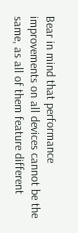Bear in mind that performance improvements on all devices cannot be the same, as all of them feature different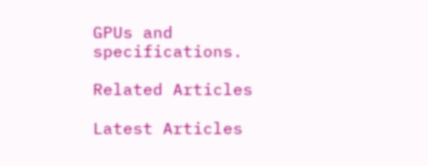GPUs and specifications.

Related Articles

Latest Articles